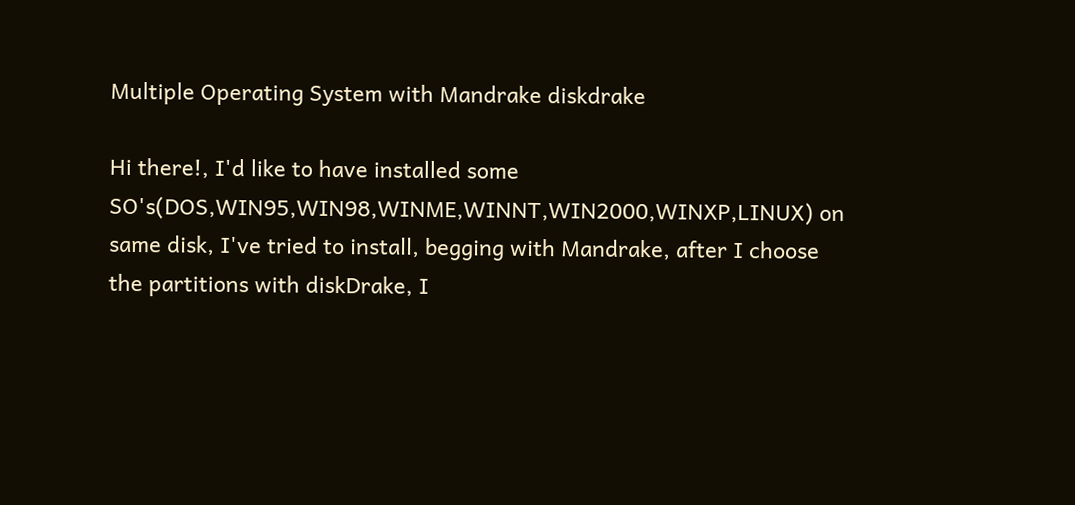Multiple Operating System with Mandrake diskdrake

Hi there!, I'd like to have installed some SO's(DOS,WIN95,WIN98,WINME,WINNT,WIN2000,WINXP,LINUX) on same disk, I've tried to install, begging with Mandrake, after I choose the partitions with diskDrake, I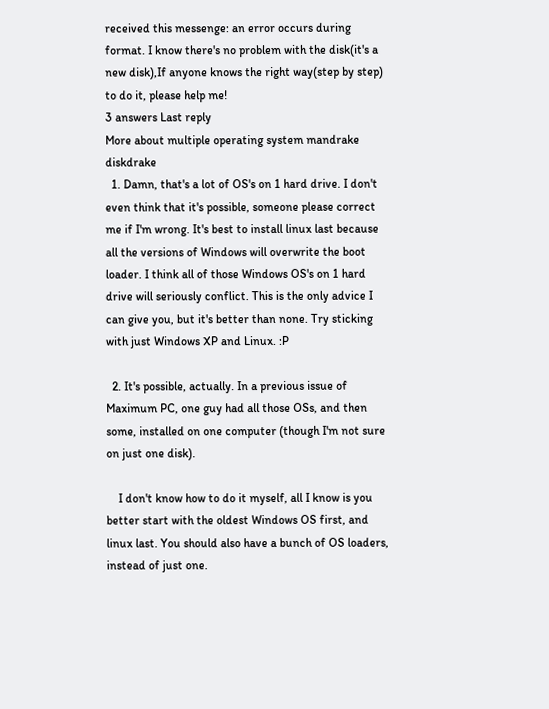received this messenge: an error occurs during format. I know there's no problem with the disk(it's a new disk),If anyone knows the right way(step by step) to do it, please help me!
3 answers Last reply
More about multiple operating system mandrake diskdrake
  1. Damn, that's a lot of OS's on 1 hard drive. I don't even think that it's possible, someone please correct me if I'm wrong. It's best to install linux last because all the versions of Windows will overwrite the boot loader. I think all of those Windows OS's on 1 hard drive will seriously conflict. This is the only advice I can give you, but it's better than none. Try sticking with just Windows XP and Linux. :P

  2. It's possible, actually. In a previous issue of Maximum PC, one guy had all those OSs, and then some, installed on one computer (though I'm not sure on just one disk).

    I don't know how to do it myself, all I know is you better start with the oldest Windows OS first, and linux last. You should also have a bunch of OS loaders, instead of just one.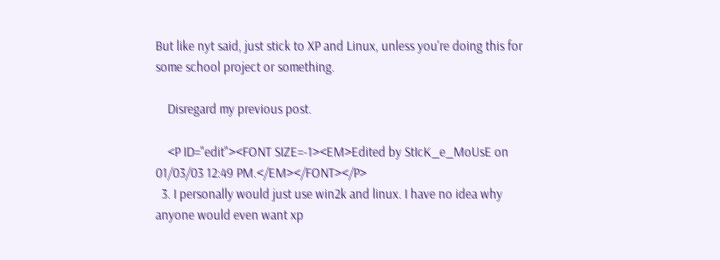But like nyt said, just stick to XP and Linux, unless you're doing this for some school project or something.

    Disregard my previous post.

    <P ID="edit"><FONT SIZE=-1><EM>Edited by StIcK_e_MoUsE on 01/03/03 12:49 PM.</EM></FONT></P>
  3. I personally would just use win2k and linux. I have no idea why anyone would even want xp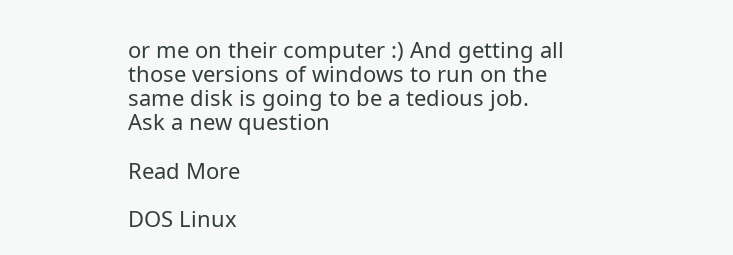or me on their computer :) And getting all those versions of windows to run on the same disk is going to be a tedious job.
Ask a new question

Read More

DOS Linux